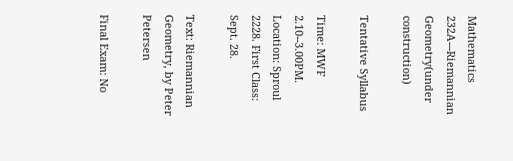Mathematics 232A---Riemannian Geometry(under construction)

Tentative Syllabus

Time: MWF 2.10--3.00PM. Location: Sproul 2228. First Class: Sept. 28.

Text: Riemannian Geometry, by Peter Petersen

Final Exam: No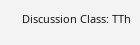Discussion Class: TTh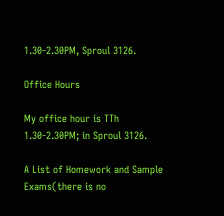1.30-2.30PM, Sproul 3126.

Office Hours

My office hour is TTh 1.30-2.30PM; in Sproul 3126.

A List of Homework and Sample Exams(there is no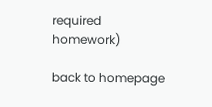required homework)

back to homepage